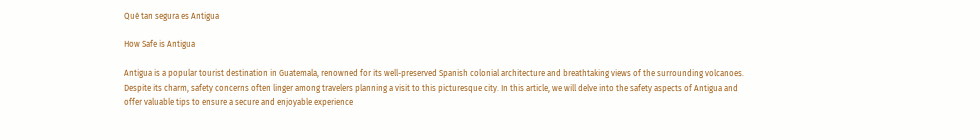Qué tan segura es Antigua

How Safe is Antigua

Antigua is a popular tourist destination in Guatemala, renowned for its well-preserved Spanish colonial architecture and breathtaking views of the surrounding volcanoes. Despite its charm, safety concerns often linger among travelers planning a visit to this picturesque city. In this article, we will delve into the safety aspects of Antigua and offer valuable tips to ensure a secure and enjoyable experience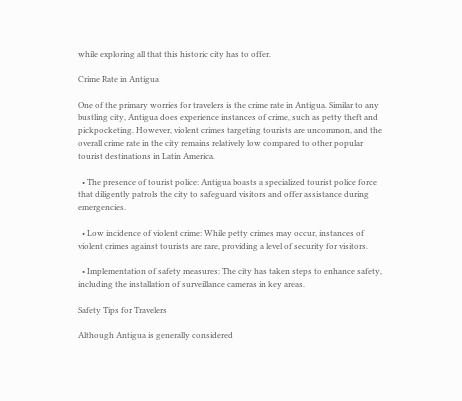while exploring all that this historic city has to offer.

Crime Rate in Antigua

One of the primary worries for travelers is the crime rate in Antigua. Similar to any bustling city, Antigua does experience instances of crime, such as petty theft and pickpocketing. However, violent crimes targeting tourists are uncommon, and the overall crime rate in the city remains relatively low compared to other popular tourist destinations in Latin America.

  • The presence of tourist police: Antigua boasts a specialized tourist police force that diligently patrols the city to safeguard visitors and offer assistance during emergencies.

  • Low incidence of violent crime: While petty crimes may occur, instances of violent crimes against tourists are rare, providing a level of security for visitors.

  • Implementation of safety measures: The city has taken steps to enhance safety, including the installation of surveillance cameras in key areas.

Safety Tips for Travelers

Although Antigua is generally considered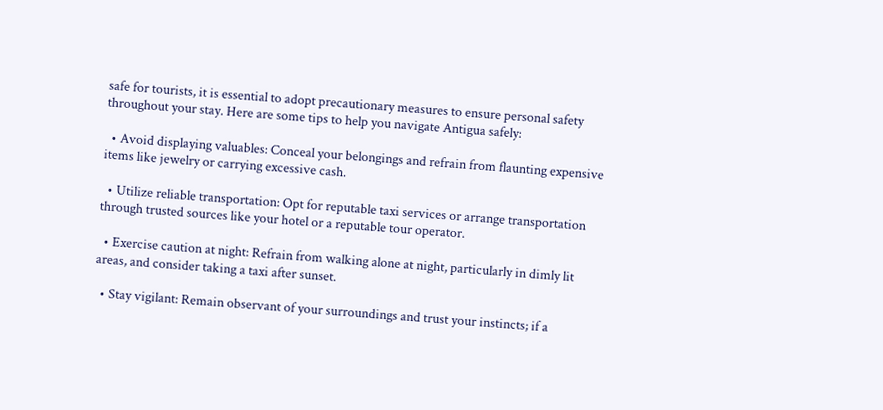safe for tourists, it is essential to adopt precautionary measures to ensure personal safety throughout your stay. Here are some tips to help you navigate Antigua safely:

  • Avoid displaying valuables: Conceal your belongings and refrain from flaunting expensive items like jewelry or carrying excessive cash.

  • Utilize reliable transportation: Opt for reputable taxi services or arrange transportation through trusted sources like your hotel or a reputable tour operator.

  • Exercise caution at night: Refrain from walking alone at night, particularly in dimly lit areas, and consider taking a taxi after sunset.

  • Stay vigilant: Remain observant of your surroundings and trust your instincts; if a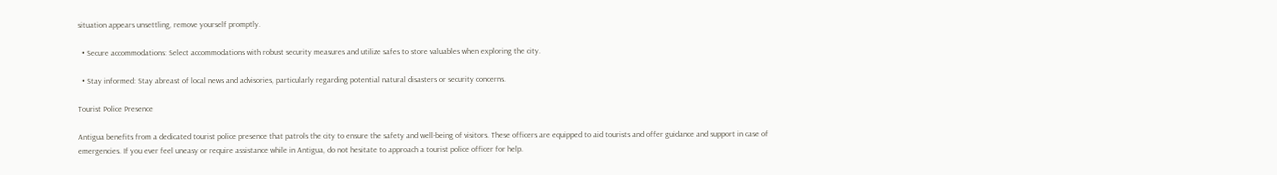situation appears unsettling, remove yourself promptly.

  • Secure accommodations: Select accommodations with robust security measures and utilize safes to store valuables when exploring the city.

  • Stay informed: Stay abreast of local news and advisories, particularly regarding potential natural disasters or security concerns.

Tourist Police Presence

Antigua benefits from a dedicated tourist police presence that patrols the city to ensure the safety and well-being of visitors. These officers are equipped to aid tourists and offer guidance and support in case of emergencies. If you ever feel uneasy or require assistance while in Antigua, do not hesitate to approach a tourist police officer for help.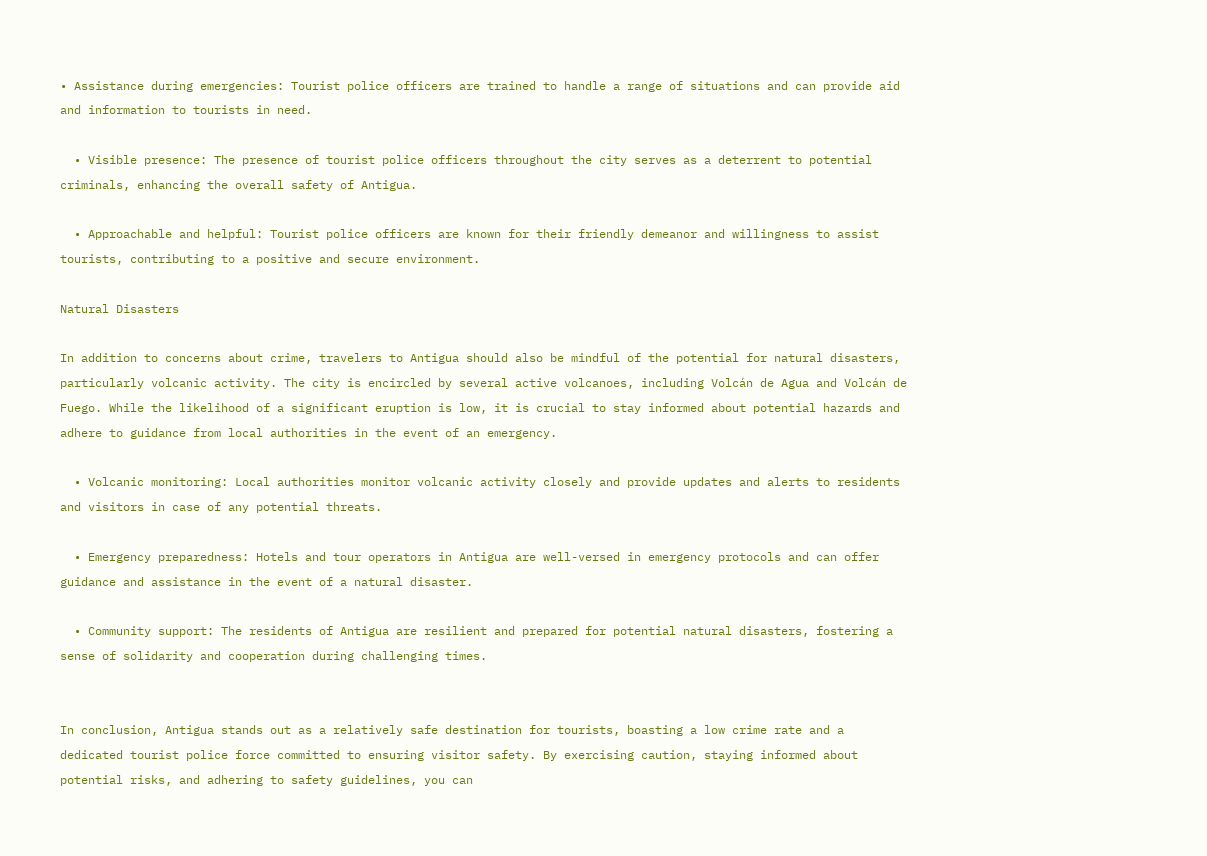• Assistance during emergencies: Tourist police officers are trained to handle a range of situations and can provide aid and information to tourists in need.

  • Visible presence: The presence of tourist police officers throughout the city serves as a deterrent to potential criminals, enhancing the overall safety of Antigua.

  • Approachable and helpful: Tourist police officers are known for their friendly demeanor and willingness to assist tourists, contributing to a positive and secure environment.

Natural Disasters

In addition to concerns about crime, travelers to Antigua should also be mindful of the potential for natural disasters, particularly volcanic activity. The city is encircled by several active volcanoes, including Volcán de Agua and Volcán de Fuego. While the likelihood of a significant eruption is low, it is crucial to stay informed about potential hazards and adhere to guidance from local authorities in the event of an emergency.

  • Volcanic monitoring: Local authorities monitor volcanic activity closely and provide updates and alerts to residents and visitors in case of any potential threats.

  • Emergency preparedness: Hotels and tour operators in Antigua are well-versed in emergency protocols and can offer guidance and assistance in the event of a natural disaster.

  • Community support: The residents of Antigua are resilient and prepared for potential natural disasters, fostering a sense of solidarity and cooperation during challenging times.


In conclusion, Antigua stands out as a relatively safe destination for tourists, boasting a low crime rate and a dedicated tourist police force committed to ensuring visitor safety. By exercising caution, staying informed about potential risks, and adhering to safety guidelines, you can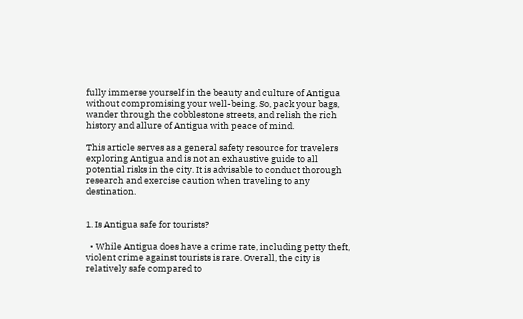fully immerse yourself in the beauty and culture of Antigua without compromising your well-being. So, pack your bags, wander through the cobblestone streets, and relish the rich history and allure of Antigua with peace of mind.

This article serves as a general safety resource for travelers exploring Antigua and is not an exhaustive guide to all potential risks in the city. It is advisable to conduct thorough research and exercise caution when traveling to any destination.


1. Is Antigua safe for tourists?

  • While Antigua does have a crime rate, including petty theft, violent crime against tourists is rare. Overall, the city is relatively safe compared to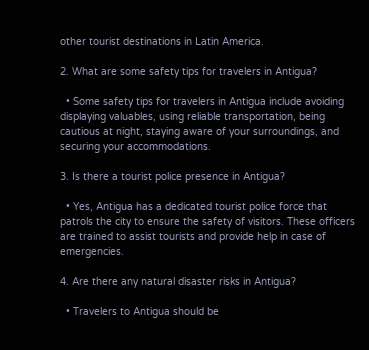other tourist destinations in Latin America.

2. What are some safety tips for travelers in Antigua?

  • Some safety tips for travelers in Antigua include avoiding displaying valuables, using reliable transportation, being cautious at night, staying aware of your surroundings, and securing your accommodations.

3. Is there a tourist police presence in Antigua?

  • Yes, Antigua has a dedicated tourist police force that patrols the city to ensure the safety of visitors. These officers are trained to assist tourists and provide help in case of emergencies.

4. Are there any natural disaster risks in Antigua?

  • Travelers to Antigua should be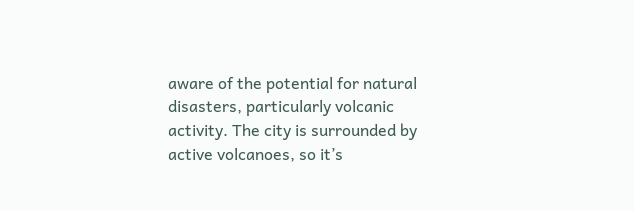aware of the potential for natural disasters, particularly volcanic activity. The city is surrounded by active volcanoes, so it’s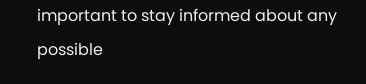important to stay informed about any possible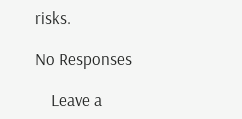risks.

No Responses

    Leave a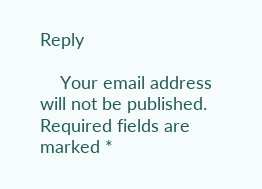Reply

    Your email address will not be published. Required fields are marked *